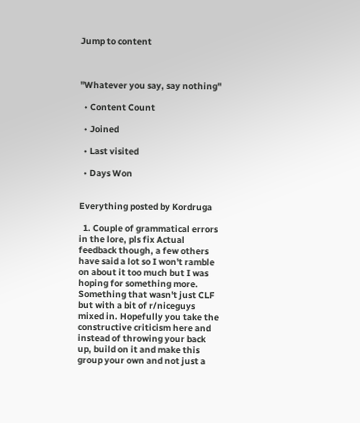Jump to content



"Whatever you say, say nothing"

  • Content Count

  • Joined

  • Last visited

  • Days Won


Everything posted by Kordruga

  1. Couple of grammatical errors in the lore, pls fix Actual feedback though, a few others have said a lot so I won't ramble on about it too much but I was hoping for something more. Something that wasn't just CLF but with a bit of r/niceguys mixed in. Hopefully you take the constructive criticism here and instead of throwing your back up, build on it and make this group your own and not just a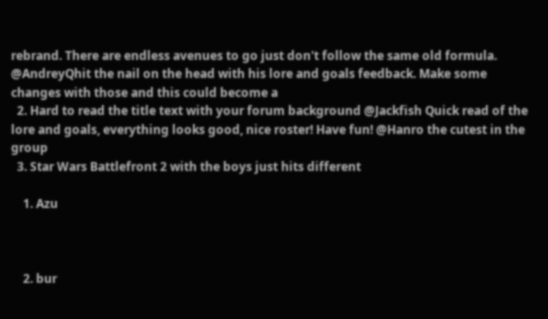rebrand. There are endless avenues to go just don't follow the same old formula. @AndreyQhit the nail on the head with his lore and goals feedback. Make some changes with those and this could become a
  2. Hard to read the title text with your forum background @Jackfish Quick read of the lore and goals, everything looks good, nice roster! Have fun! @Hanro the cutest in the group
  3. Star Wars Battlefront 2 with the boys just hits different

    1. Azu



    2. bur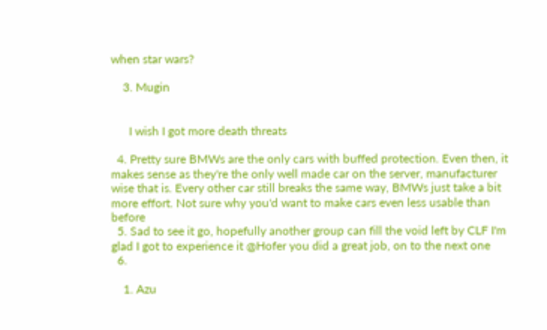when star wars?

    3. Mugin


      I wish I got more death threats

  4. Pretty sure BMWs are the only cars with buffed protection. Even then, it makes sense as they're the only well made car on the server, manufacturer wise that is. Every other car still breaks the same way, BMWs just take a bit more effort. Not sure why you'd want to make cars even less usable than before
  5. Sad to see it go, hopefully another group can fill the void left by CLF I'm glad I got to experience it @Hofer you did a great job, on to the next one
  6.

    1. Azu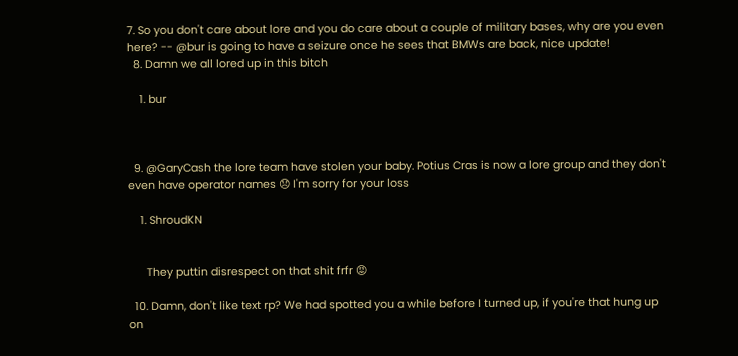7. So you don't care about lore and you do care about a couple of military bases, why are you even here? -- @bur is going to have a seizure once he sees that BMWs are back, nice update!
  8. Damn we all lored up in this bitch

    1. bur



  9. @GaryCash the lore team have stolen your baby. Potius Cras is now a lore group and they don't even have operator names 😞 I'm sorry for your loss

    1. ShroudKN


      They puttin disrespect on that shit frfr 😡

  10. Damn, don't like text rp? We had spotted you a while before I turned up, if you're that hung up on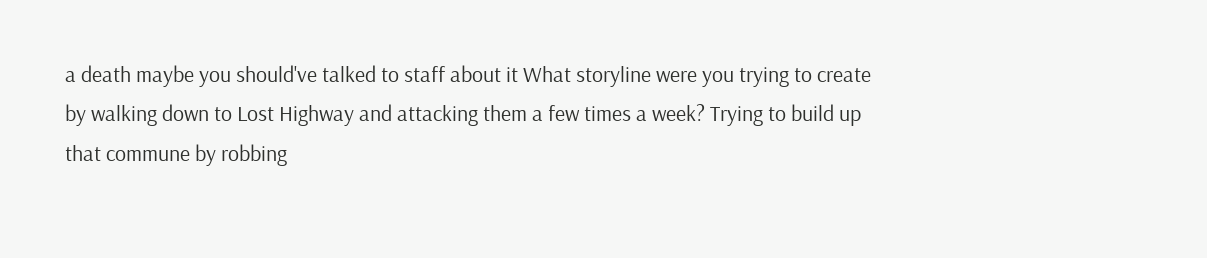a death maybe you should've talked to staff about it What storyline were you trying to create by walking down to Lost Highway and attacking them a few times a week? Trying to build up that commune by robbing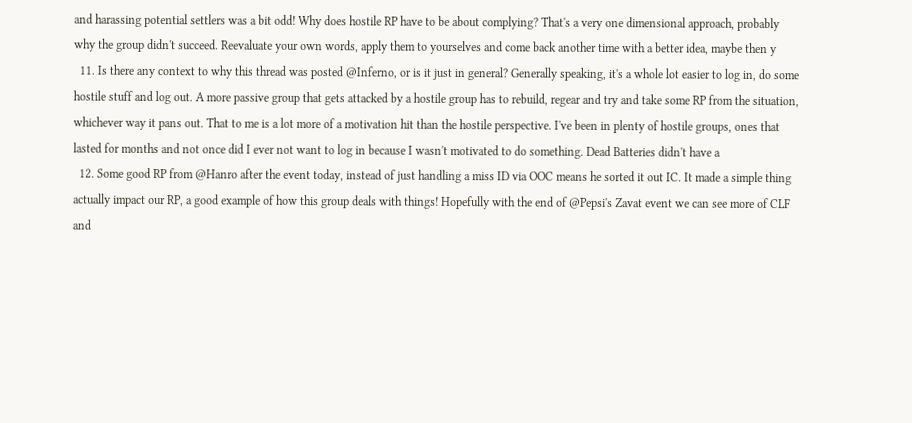and harassing potential settlers was a bit odd! Why does hostile RP have to be about complying? That's a very one dimensional approach, probably why the group didn't succeed. Reevaluate your own words, apply them to yourselves and come back another time with a better idea, maybe then y
  11. Is there any context to why this thread was posted @Inferno, or is it just in general? Generally speaking, it's a whole lot easier to log in, do some hostile stuff and log out. A more passive group that gets attacked by a hostile group has to rebuild, regear and try and take some RP from the situation, whichever way it pans out. That to me is a lot more of a motivation hit than the hostile perspective. I've been in plenty of hostile groups, ones that lasted for months and not once did I ever not want to log in because I wasn't motivated to do something. Dead Batteries didn't have a
  12. Some good RP from @Hanro after the event today, instead of just handling a miss ID via OOC means he sorted it out IC. It made a simple thing actually impact our RP, a good example of how this group deals with things! Hopefully with the end of @Pepsi's Zavat event we can see more of CLF and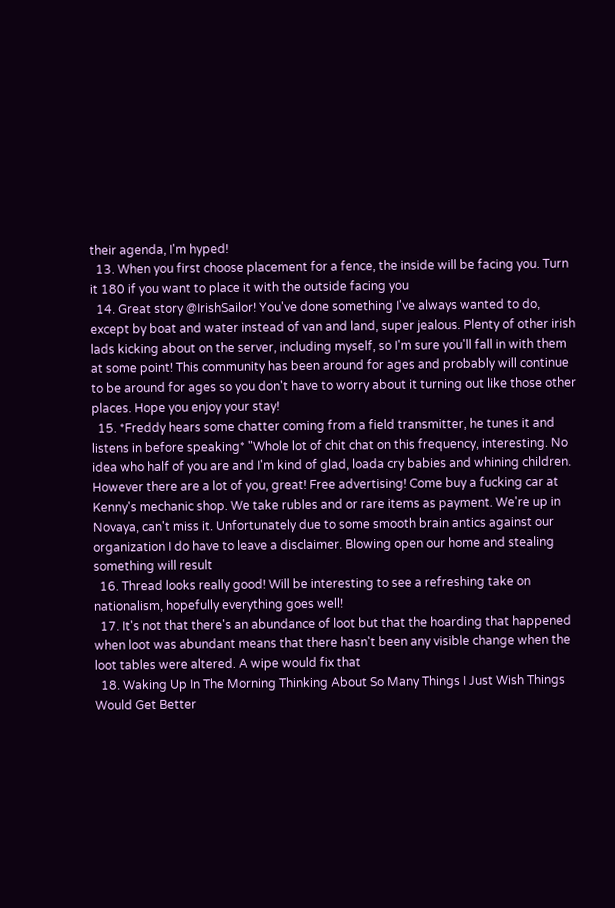their agenda, I'm hyped!
  13. When you first choose placement for a fence, the inside will be facing you. Turn it 180 if you want to place it with the outside facing you
  14. Great story @IrishSailor! You've done something I've always wanted to do, except by boat and water instead of van and land, super jealous. Plenty of other irish lads kicking about on the server, including myself, so I'm sure you'll fall in with them at some point! This community has been around for ages and probably will continue to be around for ages so you don't have to worry about it turning out like those other places. Hope you enjoy your stay!
  15. *Freddy hears some chatter coming from a field transmitter, he tunes it and listens in before speaking* "Whole lot of chit chat on this frequency, interesting. No idea who half of you are and I'm kind of glad, loada cry babies and whining children. However there are a lot of you, great! Free advertising! Come buy a fucking car at Kenny's mechanic shop. We take rubles and or rare items as payment. We're up in Novaya, can't miss it. Unfortunately due to some smooth brain antics against our organization I do have to leave a disclaimer. Blowing open our home and stealing something will result
  16. Thread looks really good! Will be interesting to see a refreshing take on nationalism, hopefully everything goes well!
  17. It's not that there's an abundance of loot but that the hoarding that happened when loot was abundant means that there hasn't been any visible change when the loot tables were altered. A wipe would fix that
  18. Waking Up In The Morning Thinking About So Many Things I Just Wish Things Would Get Better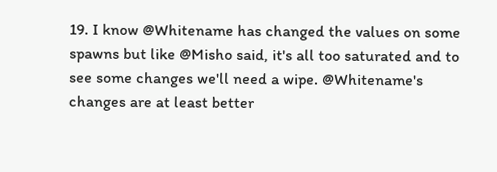19. I know @Whitename has changed the values on some spawns but like @Misho said, it's all too saturated and to see some changes we'll need a wipe. @Whitename's changes are at least better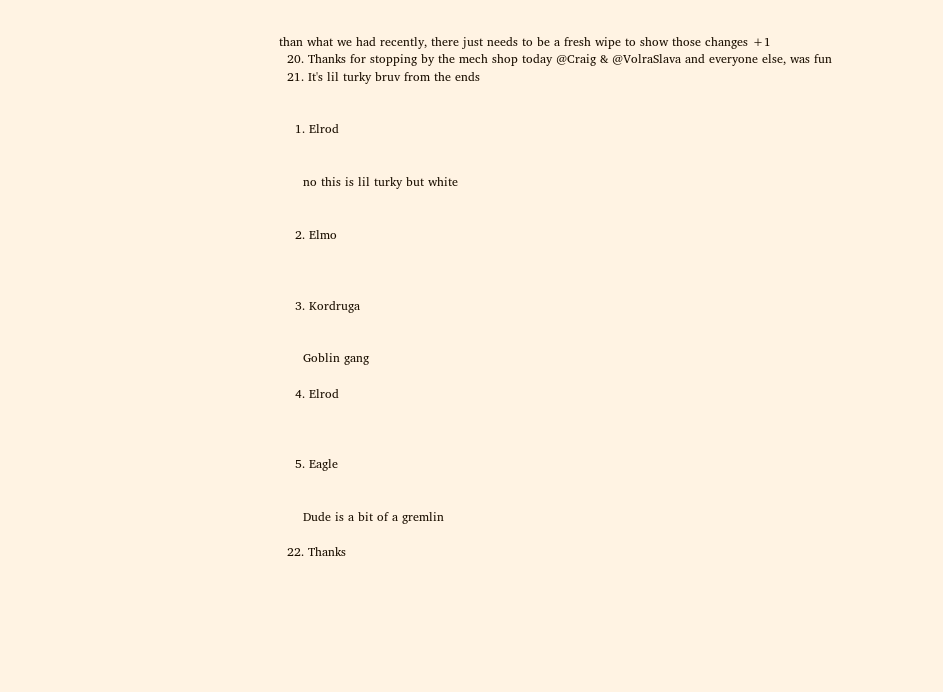than what we had recently, there just needs to be a fresh wipe to show those changes +1
  20. Thanks for stopping by the mech shop today @Craig & @VolraSlava and everyone else, was fun
  21. It's lil turky bruv from the ends


    1. Elrod


      no this is lil turky but white


    2. Elmo



    3. Kordruga


      Goblin gang

    4. Elrod



    5. Eagle


      Dude is a bit of a gremlin

  22. Thanks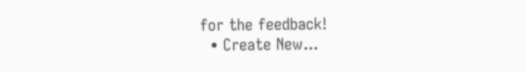for the feedback!
  • Create New...